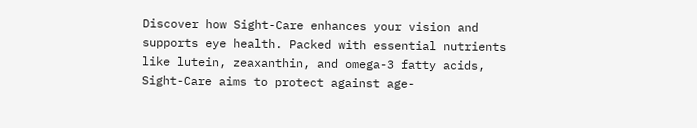Discover how Sight-Care enhances your vision and supports eye health. Packed with essential nutrients like lutein, zeaxanthin, and omega-3 fatty acids, Sight-Care aims to protect against age-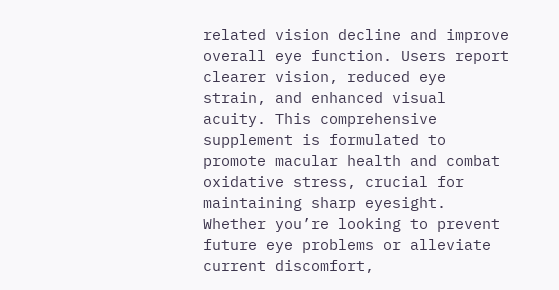related vision decline and improve overall eye function. Users report clearer vision, reduced eye strain, and enhanced visual acuity. This comprehensive supplement is formulated to promote macular health and combat oxidative stress, crucial for maintaining sharp eyesight. Whether you’re looking to prevent future eye problems or alleviate current discomfort,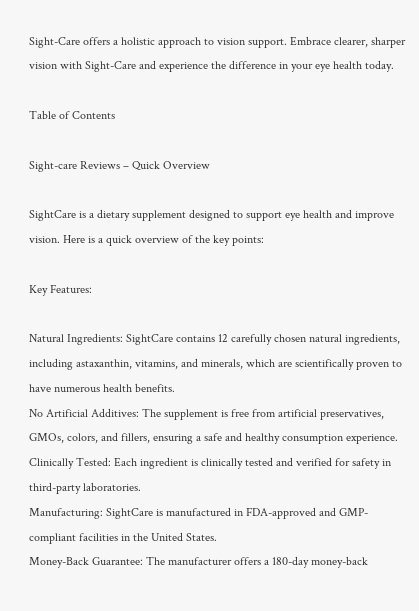Sight-Care offers a holistic approach to vision support. Embrace clearer, sharper vision with Sight-Care and experience the difference in your eye health today.

Table of Contents

Sight-care Reviews – Quick Overview

SightCare is a dietary supplement designed to support eye health and improve vision. Here is a quick overview of the key points:

Key Features:

Natural Ingredients: SightCare contains 12 carefully chosen natural ingredients, including astaxanthin, vitamins, and minerals, which are scientifically proven to have numerous health benefits.
No Artificial Additives: The supplement is free from artificial preservatives, GMOs, colors, and fillers, ensuring a safe and healthy consumption experience.
Clinically Tested: Each ingredient is clinically tested and verified for safety in third-party laboratories.
Manufacturing: SightCare is manufactured in FDA-approved and GMP-compliant facilities in the United States.
Money-Back Guarantee: The manufacturer offers a 180-day money-back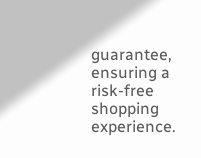guarantee, ensuring a risk-free shopping experience.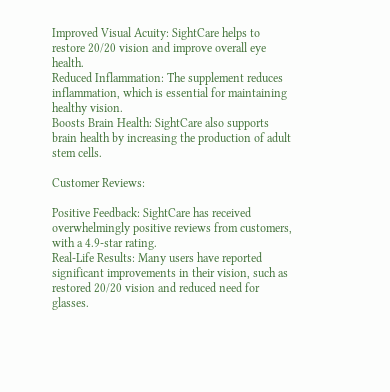Improved Visual Acuity: SightCare helps to restore 20/20 vision and improve overall eye health.
Reduced Inflammation: The supplement reduces inflammation, which is essential for maintaining healthy vision.
Boosts Brain Health: SightCare also supports brain health by increasing the production of adult stem cells.

Customer Reviews:

Positive Feedback: SightCare has received overwhelmingly positive reviews from customers, with a 4.9-star rating.
Real-Life Results: Many users have reported significant improvements in their vision, such as restored 20/20 vision and reduced need for glasses.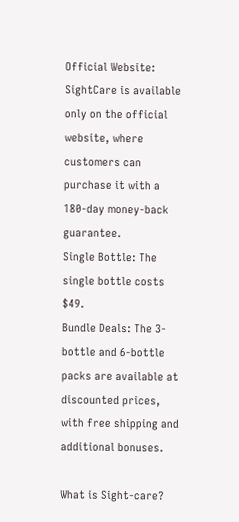Official Website: SightCare is available only on the official website, where customers can purchase it with a 180-day money-back guarantee.
Single Bottle: The single bottle costs $49.
Bundle Deals: The 3-bottle and 6-bottle packs are available at discounted prices, with free shipping and additional bonuses.

What is Sight-care?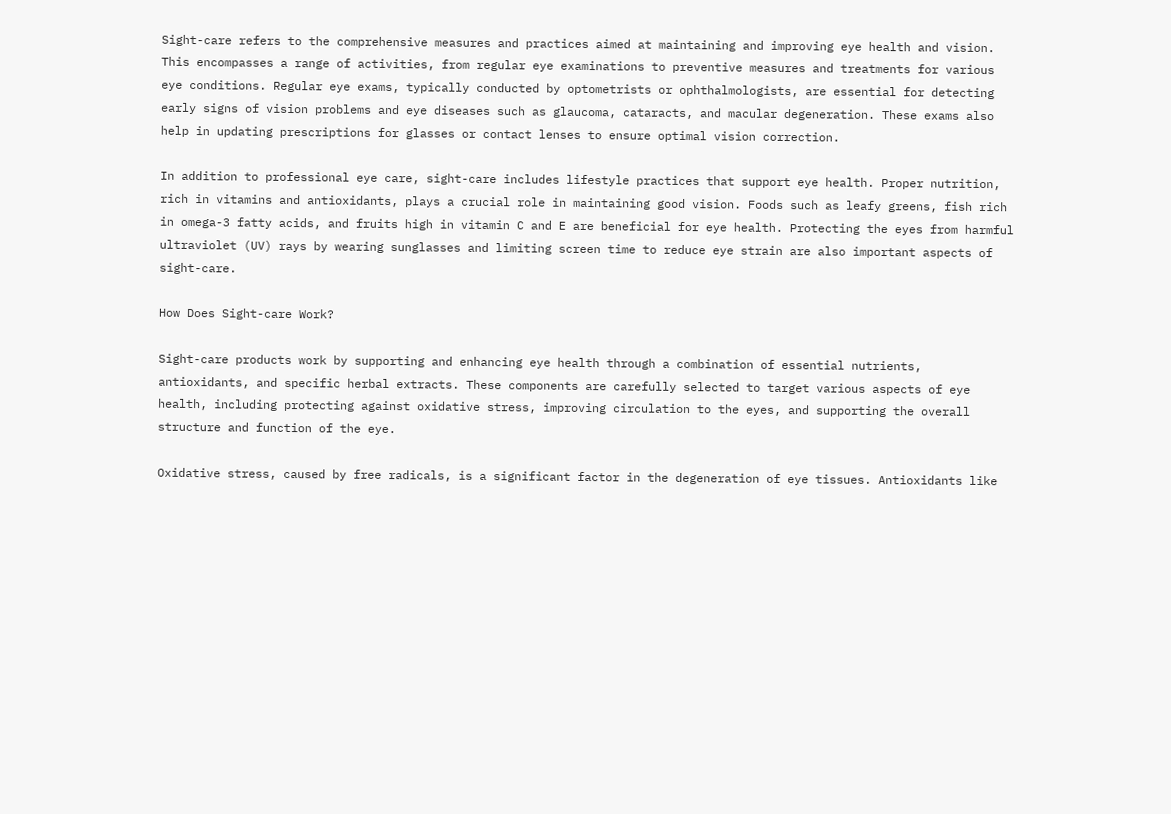Sight-care refers to the comprehensive measures and practices aimed at maintaining and improving eye health and vision. This encompasses a range of activities, from regular eye examinations to preventive measures and treatments for various eye conditions. Regular eye exams, typically conducted by optometrists or ophthalmologists, are essential for detecting early signs of vision problems and eye diseases such as glaucoma, cataracts, and macular degeneration. These exams also help in updating prescriptions for glasses or contact lenses to ensure optimal vision correction.

In addition to professional eye care, sight-care includes lifestyle practices that support eye health. Proper nutrition, rich in vitamins and antioxidants, plays a crucial role in maintaining good vision. Foods such as leafy greens, fish rich in omega-3 fatty acids, and fruits high in vitamin C and E are beneficial for eye health. Protecting the eyes from harmful ultraviolet (UV) rays by wearing sunglasses and limiting screen time to reduce eye strain are also important aspects of sight-care.

How Does Sight-care Work?

Sight-care products work by supporting and enhancing eye health through a combination of essential nutrients, antioxidants, and specific herbal extracts. These components are carefully selected to target various aspects of eye health, including protecting against oxidative stress, improving circulation to the eyes, and supporting the overall structure and function of the eye.

Oxidative stress, caused by free radicals, is a significant factor in the degeneration of eye tissues. Antioxidants like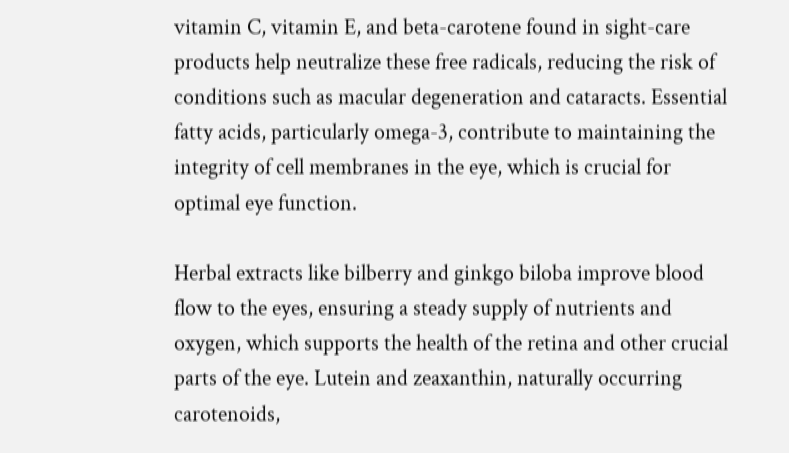vitamin C, vitamin E, and beta-carotene found in sight-care products help neutralize these free radicals, reducing the risk of conditions such as macular degeneration and cataracts. Essential fatty acids, particularly omega-3, contribute to maintaining the integrity of cell membranes in the eye, which is crucial for optimal eye function.

Herbal extracts like bilberry and ginkgo biloba improve blood flow to the eyes, ensuring a steady supply of nutrients and oxygen, which supports the health of the retina and other crucial parts of the eye. Lutein and zeaxanthin, naturally occurring carotenoids,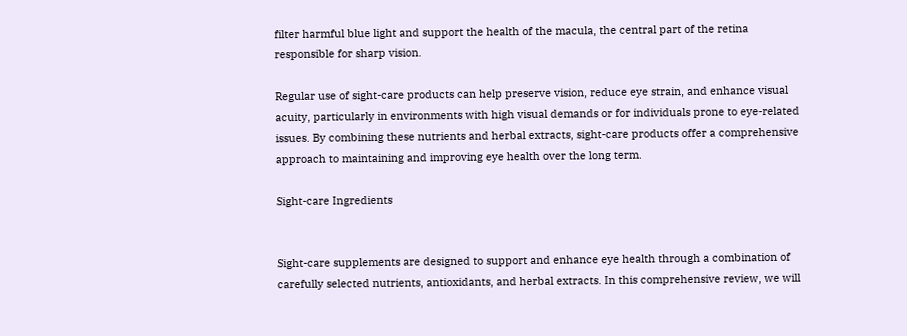filter harmful blue light and support the health of the macula, the central part of the retina responsible for sharp vision.

Regular use of sight-care products can help preserve vision, reduce eye strain, and enhance visual acuity, particularly in environments with high visual demands or for individuals prone to eye-related issues. By combining these nutrients and herbal extracts, sight-care products offer a comprehensive approach to maintaining and improving eye health over the long term.

Sight-care Ingredients


Sight-care supplements are designed to support and enhance eye health through a combination of carefully selected nutrients, antioxidants, and herbal extracts. In this comprehensive review, we will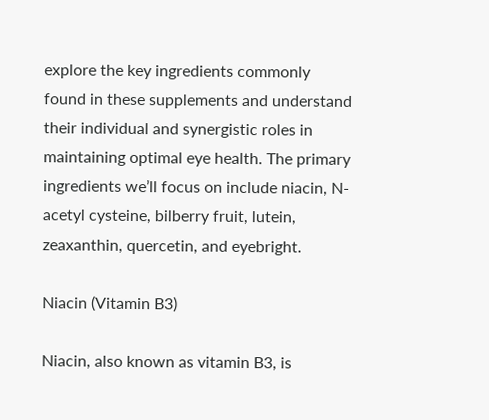explore the key ingredients commonly found in these supplements and understand their individual and synergistic roles in maintaining optimal eye health. The primary ingredients we’ll focus on include niacin, N-acetyl cysteine, bilberry fruit, lutein, zeaxanthin, quercetin, and eyebright.

Niacin (Vitamin B3)

Niacin, also known as vitamin B3, is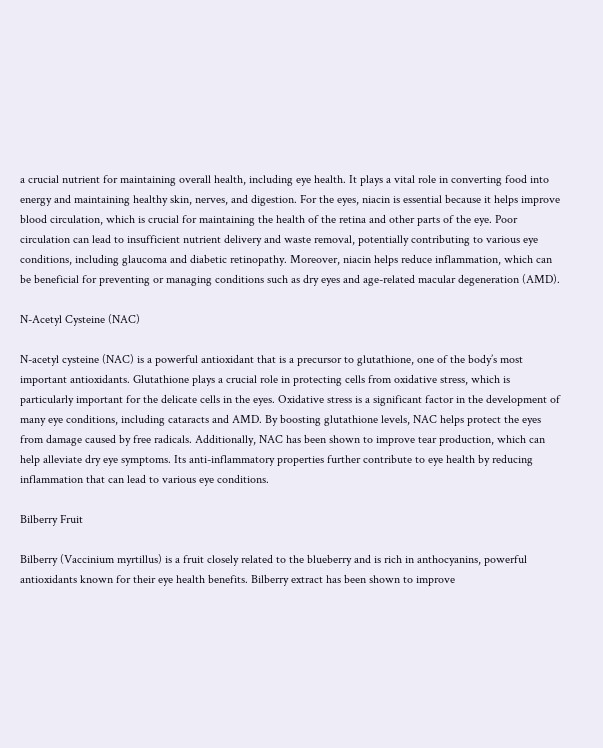a crucial nutrient for maintaining overall health, including eye health. It plays a vital role in converting food into energy and maintaining healthy skin, nerves, and digestion. For the eyes, niacin is essential because it helps improve blood circulation, which is crucial for maintaining the health of the retina and other parts of the eye. Poor circulation can lead to insufficient nutrient delivery and waste removal, potentially contributing to various eye conditions, including glaucoma and diabetic retinopathy. Moreover, niacin helps reduce inflammation, which can be beneficial for preventing or managing conditions such as dry eyes and age-related macular degeneration (AMD).

N-Acetyl Cysteine (NAC)

N-acetyl cysteine (NAC) is a powerful antioxidant that is a precursor to glutathione, one of the body’s most important antioxidants. Glutathione plays a crucial role in protecting cells from oxidative stress, which is particularly important for the delicate cells in the eyes. Oxidative stress is a significant factor in the development of many eye conditions, including cataracts and AMD. By boosting glutathione levels, NAC helps protect the eyes from damage caused by free radicals. Additionally, NAC has been shown to improve tear production, which can help alleviate dry eye symptoms. Its anti-inflammatory properties further contribute to eye health by reducing inflammation that can lead to various eye conditions.

Bilberry Fruit

Bilberry (Vaccinium myrtillus) is a fruit closely related to the blueberry and is rich in anthocyanins, powerful antioxidants known for their eye health benefits. Bilberry extract has been shown to improve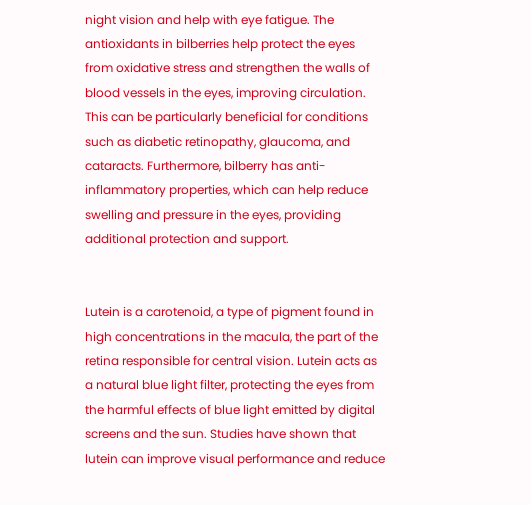night vision and help with eye fatigue. The antioxidants in bilberries help protect the eyes from oxidative stress and strengthen the walls of blood vessels in the eyes, improving circulation. This can be particularly beneficial for conditions such as diabetic retinopathy, glaucoma, and cataracts. Furthermore, bilberry has anti-inflammatory properties, which can help reduce swelling and pressure in the eyes, providing additional protection and support.


Lutein is a carotenoid, a type of pigment found in high concentrations in the macula, the part of the retina responsible for central vision. Lutein acts as a natural blue light filter, protecting the eyes from the harmful effects of blue light emitted by digital screens and the sun. Studies have shown that lutein can improve visual performance and reduce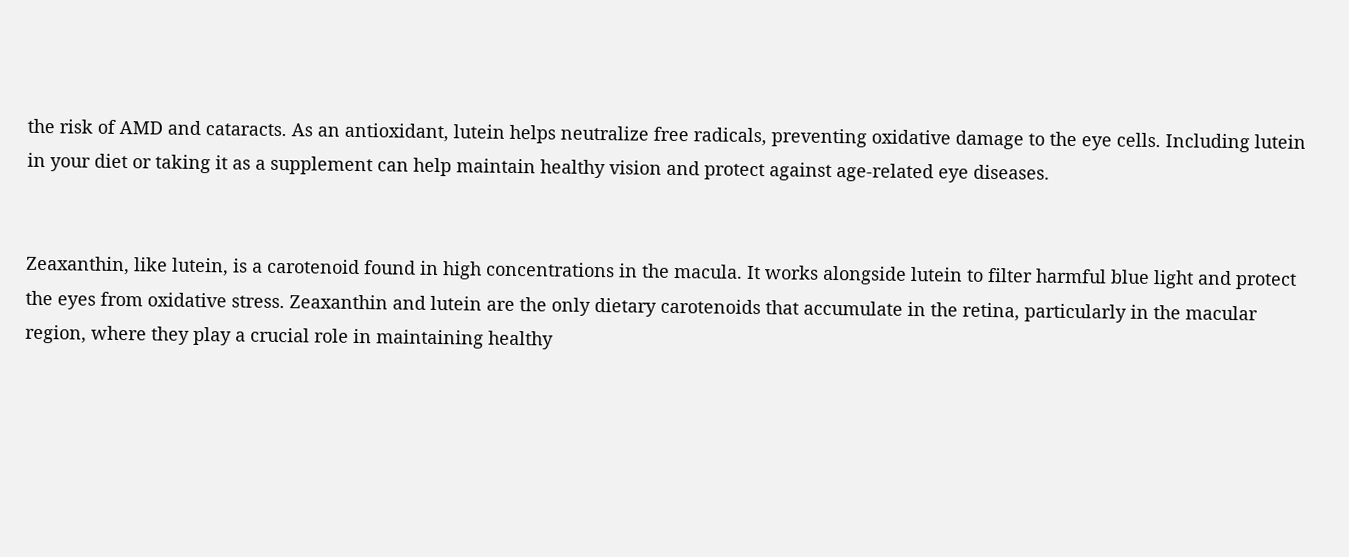the risk of AMD and cataracts. As an antioxidant, lutein helps neutralize free radicals, preventing oxidative damage to the eye cells. Including lutein in your diet or taking it as a supplement can help maintain healthy vision and protect against age-related eye diseases.


Zeaxanthin, like lutein, is a carotenoid found in high concentrations in the macula. It works alongside lutein to filter harmful blue light and protect the eyes from oxidative stress. Zeaxanthin and lutein are the only dietary carotenoids that accumulate in the retina, particularly in the macular region, where they play a crucial role in maintaining healthy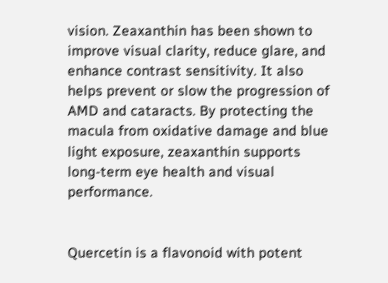vision. Zeaxanthin has been shown to improve visual clarity, reduce glare, and enhance contrast sensitivity. It also helps prevent or slow the progression of AMD and cataracts. By protecting the macula from oxidative damage and blue light exposure, zeaxanthin supports long-term eye health and visual performance.


Quercetin is a flavonoid with potent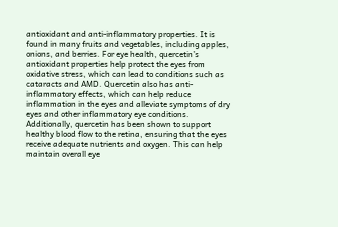antioxidant and anti-inflammatory properties. It is found in many fruits and vegetables, including apples, onions, and berries. For eye health, quercetin’s antioxidant properties help protect the eyes from oxidative stress, which can lead to conditions such as cataracts and AMD. Quercetin also has anti-inflammatory effects, which can help reduce inflammation in the eyes and alleviate symptoms of dry eyes and other inflammatory eye conditions. Additionally, quercetin has been shown to support healthy blood flow to the retina, ensuring that the eyes receive adequate nutrients and oxygen. This can help maintain overall eye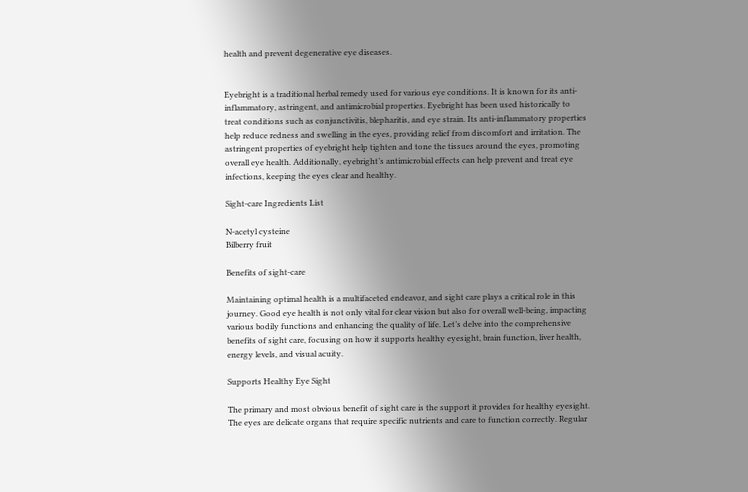health and prevent degenerative eye diseases.


Eyebright is a traditional herbal remedy used for various eye conditions. It is known for its anti-inflammatory, astringent, and antimicrobial properties. Eyebright has been used historically to treat conditions such as conjunctivitis, blepharitis, and eye strain. Its anti-inflammatory properties help reduce redness and swelling in the eyes, providing relief from discomfort and irritation. The astringent properties of eyebright help tighten and tone the tissues around the eyes, promoting overall eye health. Additionally, eyebright’s antimicrobial effects can help prevent and treat eye infections, keeping the eyes clear and healthy.

Sight-care Ingredients List

N-acetyl cysteine
Bilberry fruit

Benefits of sight-care

Maintaining optimal health is a multifaceted endeavor, and sight care plays a critical role in this journey. Good eye health is not only vital for clear vision but also for overall well-being, impacting various bodily functions and enhancing the quality of life. Let’s delve into the comprehensive benefits of sight care, focusing on how it supports healthy eyesight, brain function, liver health, energy levels, and visual acuity.

Supports Healthy Eye Sight

The primary and most obvious benefit of sight care is the support it provides for healthy eyesight. The eyes are delicate organs that require specific nutrients and care to function correctly. Regular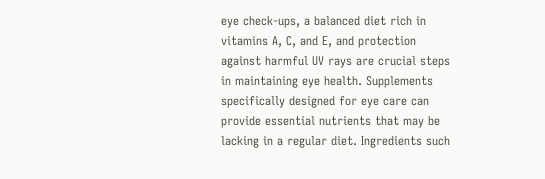eye check-ups, a balanced diet rich in vitamins A, C, and E, and protection against harmful UV rays are crucial steps in maintaining eye health. Supplements specifically designed for eye care can provide essential nutrients that may be lacking in a regular diet. Ingredients such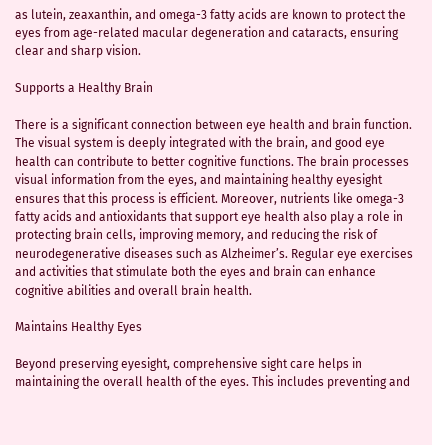as lutein, zeaxanthin, and omega-3 fatty acids are known to protect the eyes from age-related macular degeneration and cataracts, ensuring clear and sharp vision.

Supports a Healthy Brain

There is a significant connection between eye health and brain function. The visual system is deeply integrated with the brain, and good eye health can contribute to better cognitive functions. The brain processes visual information from the eyes, and maintaining healthy eyesight ensures that this process is efficient. Moreover, nutrients like omega-3 fatty acids and antioxidants that support eye health also play a role in protecting brain cells, improving memory, and reducing the risk of neurodegenerative diseases such as Alzheimer’s. Regular eye exercises and activities that stimulate both the eyes and brain can enhance cognitive abilities and overall brain health.

Maintains Healthy Eyes

Beyond preserving eyesight, comprehensive sight care helps in maintaining the overall health of the eyes. This includes preventing and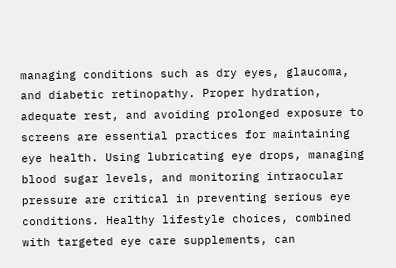managing conditions such as dry eyes, glaucoma, and diabetic retinopathy. Proper hydration, adequate rest, and avoiding prolonged exposure to screens are essential practices for maintaining eye health. Using lubricating eye drops, managing blood sugar levels, and monitoring intraocular pressure are critical in preventing serious eye conditions. Healthy lifestyle choices, combined with targeted eye care supplements, can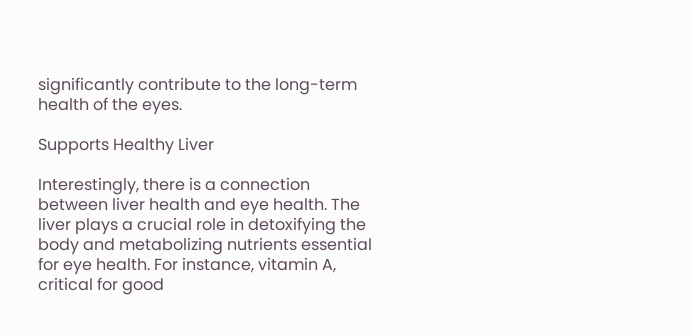significantly contribute to the long-term health of the eyes.

Supports Healthy Liver

Interestingly, there is a connection between liver health and eye health. The liver plays a crucial role in detoxifying the body and metabolizing nutrients essential for eye health. For instance, vitamin A, critical for good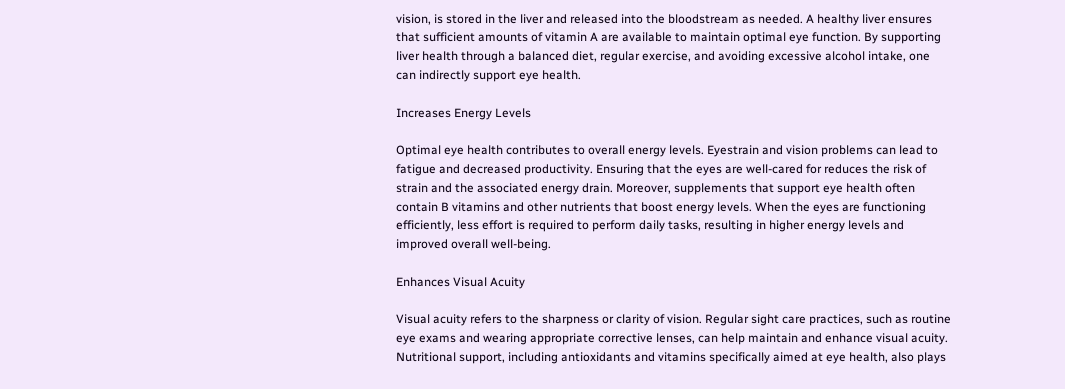vision, is stored in the liver and released into the bloodstream as needed. A healthy liver ensures that sufficient amounts of vitamin A are available to maintain optimal eye function. By supporting liver health through a balanced diet, regular exercise, and avoiding excessive alcohol intake, one can indirectly support eye health.

Increases Energy Levels

Optimal eye health contributes to overall energy levels. Eyestrain and vision problems can lead to fatigue and decreased productivity. Ensuring that the eyes are well-cared for reduces the risk of strain and the associated energy drain. Moreover, supplements that support eye health often contain B vitamins and other nutrients that boost energy levels. When the eyes are functioning efficiently, less effort is required to perform daily tasks, resulting in higher energy levels and improved overall well-being.

Enhances Visual Acuity

Visual acuity refers to the sharpness or clarity of vision. Regular sight care practices, such as routine eye exams and wearing appropriate corrective lenses, can help maintain and enhance visual acuity. Nutritional support, including antioxidants and vitamins specifically aimed at eye health, also plays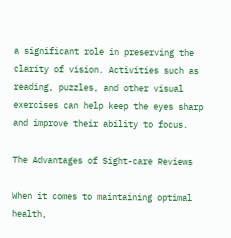a significant role in preserving the clarity of vision. Activities such as reading, puzzles, and other visual exercises can help keep the eyes sharp and improve their ability to focus.

The Advantages of Sight-care Reviews

When it comes to maintaining optimal health,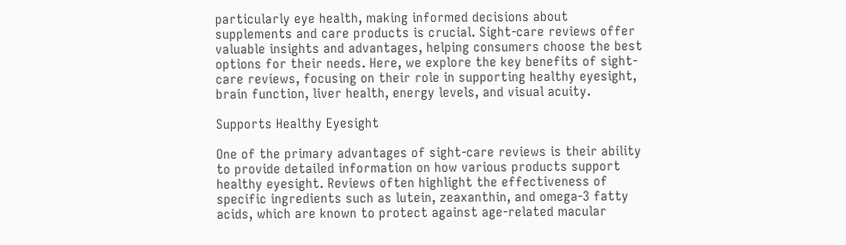particularly eye health, making informed decisions about supplements and care products is crucial. Sight-care reviews offer valuable insights and advantages, helping consumers choose the best options for their needs. Here, we explore the key benefits of sight-care reviews, focusing on their role in supporting healthy eyesight, brain function, liver health, energy levels, and visual acuity.

Supports Healthy Eyesight

One of the primary advantages of sight-care reviews is their ability to provide detailed information on how various products support healthy eyesight. Reviews often highlight the effectiveness of specific ingredients such as lutein, zeaxanthin, and omega-3 fatty acids, which are known to protect against age-related macular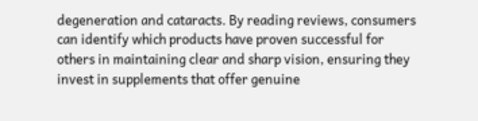degeneration and cataracts. By reading reviews, consumers can identify which products have proven successful for others in maintaining clear and sharp vision, ensuring they invest in supplements that offer genuine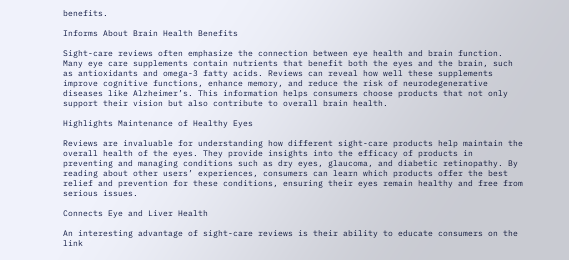benefits.

Informs About Brain Health Benefits

Sight-care reviews often emphasize the connection between eye health and brain function. Many eye care supplements contain nutrients that benefit both the eyes and the brain, such as antioxidants and omega-3 fatty acids. Reviews can reveal how well these supplements improve cognitive functions, enhance memory, and reduce the risk of neurodegenerative diseases like Alzheimer’s. This information helps consumers choose products that not only support their vision but also contribute to overall brain health.

Highlights Maintenance of Healthy Eyes

Reviews are invaluable for understanding how different sight-care products help maintain the overall health of the eyes. They provide insights into the efficacy of products in preventing and managing conditions such as dry eyes, glaucoma, and diabetic retinopathy. By reading about other users’ experiences, consumers can learn which products offer the best relief and prevention for these conditions, ensuring their eyes remain healthy and free from serious issues.

Connects Eye and Liver Health

An interesting advantage of sight-care reviews is their ability to educate consumers on the link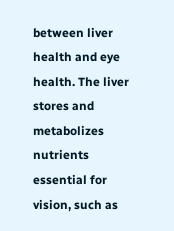between liver health and eye health. The liver stores and metabolizes nutrients essential for vision, such as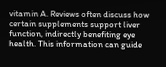vitamin A. Reviews often discuss how certain supplements support liver function, indirectly benefiting eye health. This information can guide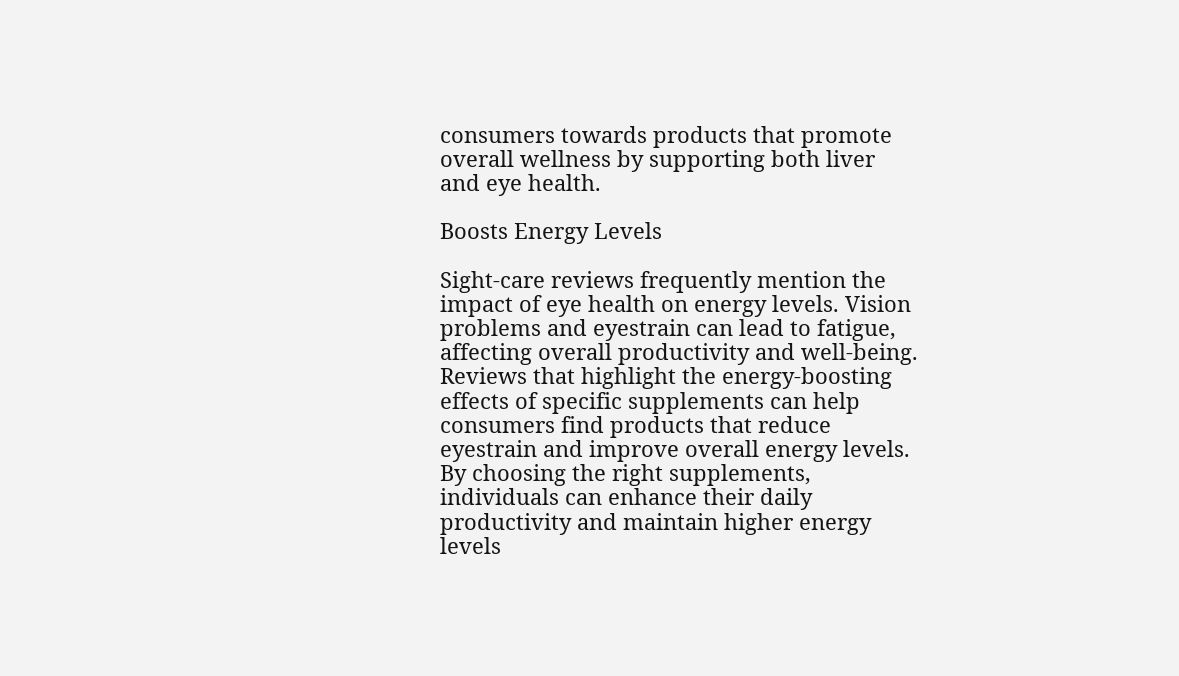consumers towards products that promote overall wellness by supporting both liver and eye health.

Boosts Energy Levels

Sight-care reviews frequently mention the impact of eye health on energy levels. Vision problems and eyestrain can lead to fatigue, affecting overall productivity and well-being. Reviews that highlight the energy-boosting effects of specific supplements can help consumers find products that reduce eyestrain and improve overall energy levels. By choosing the right supplements, individuals can enhance their daily productivity and maintain higher energy levels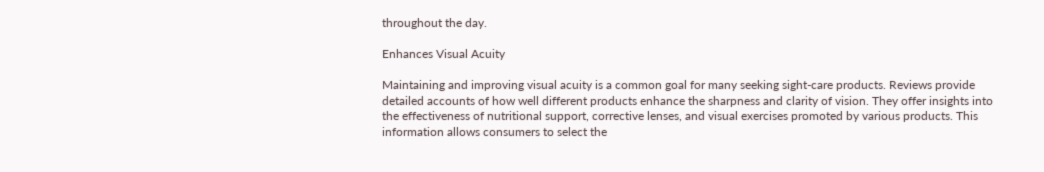throughout the day.

Enhances Visual Acuity

Maintaining and improving visual acuity is a common goal for many seeking sight-care products. Reviews provide detailed accounts of how well different products enhance the sharpness and clarity of vision. They offer insights into the effectiveness of nutritional support, corrective lenses, and visual exercises promoted by various products. This information allows consumers to select the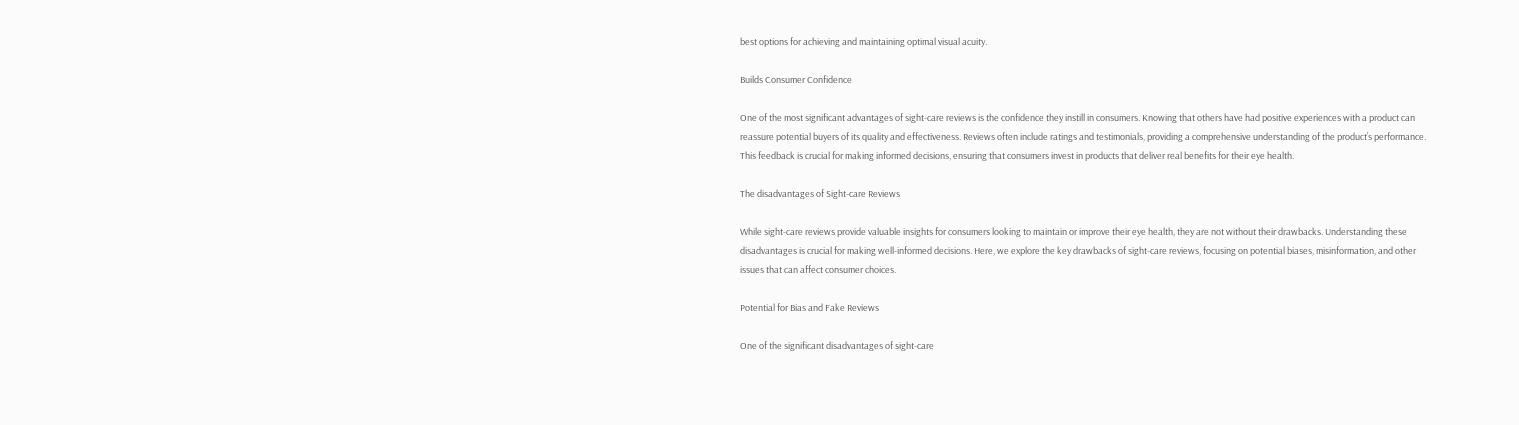best options for achieving and maintaining optimal visual acuity.

Builds Consumer Confidence

One of the most significant advantages of sight-care reviews is the confidence they instill in consumers. Knowing that others have had positive experiences with a product can reassure potential buyers of its quality and effectiveness. Reviews often include ratings and testimonials, providing a comprehensive understanding of the product’s performance. This feedback is crucial for making informed decisions, ensuring that consumers invest in products that deliver real benefits for their eye health.

The disadvantages of Sight-care Reviews

While sight-care reviews provide valuable insights for consumers looking to maintain or improve their eye health, they are not without their drawbacks. Understanding these disadvantages is crucial for making well-informed decisions. Here, we explore the key drawbacks of sight-care reviews, focusing on potential biases, misinformation, and other issues that can affect consumer choices.

Potential for Bias and Fake Reviews

One of the significant disadvantages of sight-care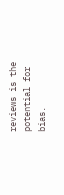reviews is the potential for bias.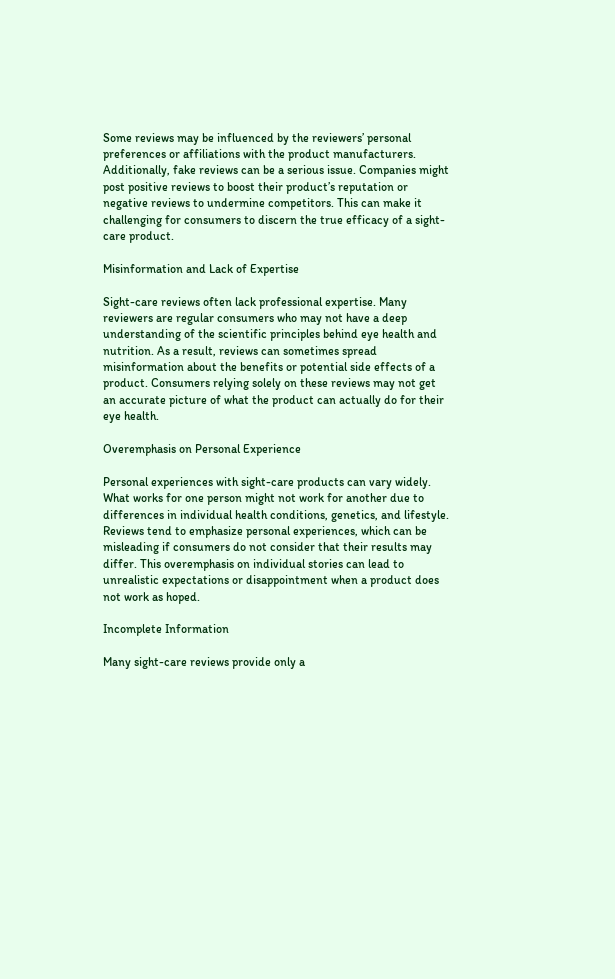Some reviews may be influenced by the reviewers’ personal preferences or affiliations with the product manufacturers. Additionally, fake reviews can be a serious issue. Companies might post positive reviews to boost their product’s reputation or negative reviews to undermine competitors. This can make it challenging for consumers to discern the true efficacy of a sight-care product.

Misinformation and Lack of Expertise

Sight-care reviews often lack professional expertise. Many reviewers are regular consumers who may not have a deep understanding of the scientific principles behind eye health and nutrition. As a result, reviews can sometimes spread misinformation about the benefits or potential side effects of a product. Consumers relying solely on these reviews may not get an accurate picture of what the product can actually do for their eye health.

Overemphasis on Personal Experience

Personal experiences with sight-care products can vary widely. What works for one person might not work for another due to differences in individual health conditions, genetics, and lifestyle. Reviews tend to emphasize personal experiences, which can be misleading if consumers do not consider that their results may differ. This overemphasis on individual stories can lead to unrealistic expectations or disappointment when a product does not work as hoped.

Incomplete Information

Many sight-care reviews provide only a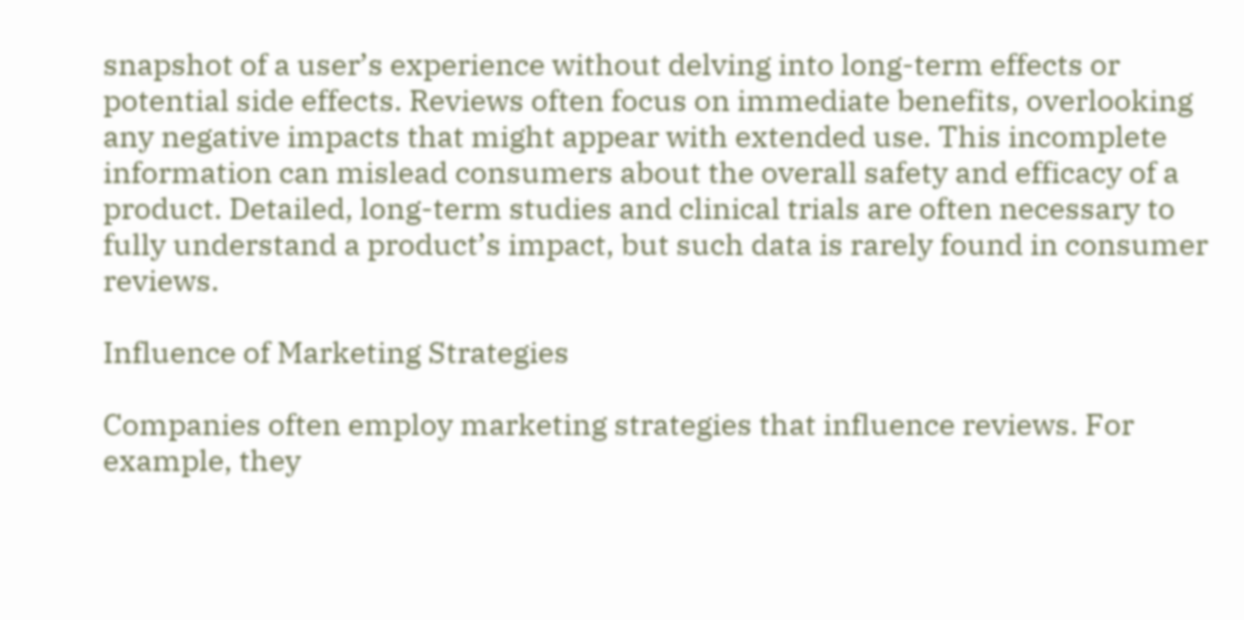snapshot of a user’s experience without delving into long-term effects or potential side effects. Reviews often focus on immediate benefits, overlooking any negative impacts that might appear with extended use. This incomplete information can mislead consumers about the overall safety and efficacy of a product. Detailed, long-term studies and clinical trials are often necessary to fully understand a product’s impact, but such data is rarely found in consumer reviews.

Influence of Marketing Strategies

Companies often employ marketing strategies that influence reviews. For example, they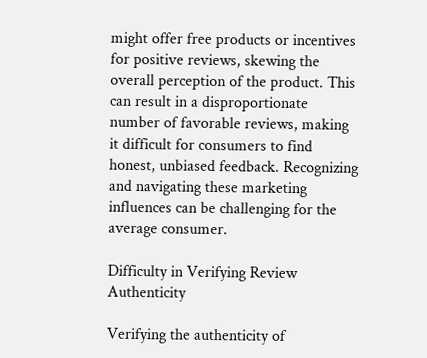might offer free products or incentives for positive reviews, skewing the overall perception of the product. This can result in a disproportionate number of favorable reviews, making it difficult for consumers to find honest, unbiased feedback. Recognizing and navigating these marketing influences can be challenging for the average consumer.

Difficulty in Verifying Review Authenticity

Verifying the authenticity of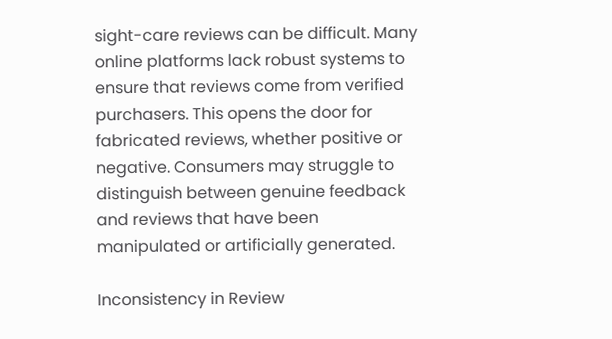sight-care reviews can be difficult. Many online platforms lack robust systems to ensure that reviews come from verified purchasers. This opens the door for fabricated reviews, whether positive or negative. Consumers may struggle to distinguish between genuine feedback and reviews that have been manipulated or artificially generated.

Inconsistency in Review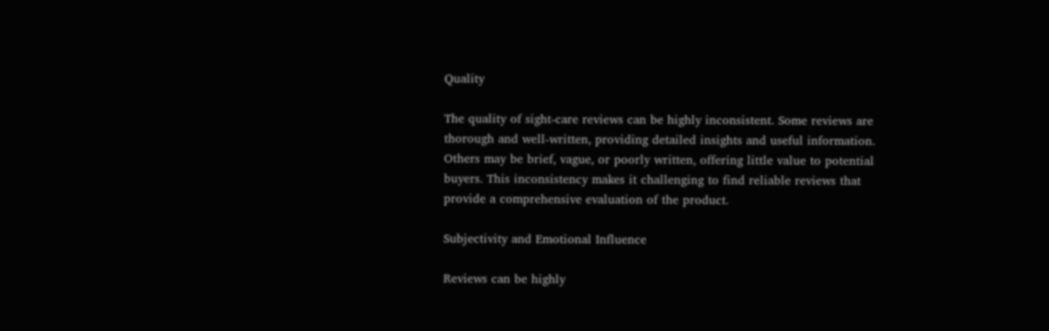Quality

The quality of sight-care reviews can be highly inconsistent. Some reviews are thorough and well-written, providing detailed insights and useful information. Others may be brief, vague, or poorly written, offering little value to potential buyers. This inconsistency makes it challenging to find reliable reviews that provide a comprehensive evaluation of the product.

Subjectivity and Emotional Influence

Reviews can be highly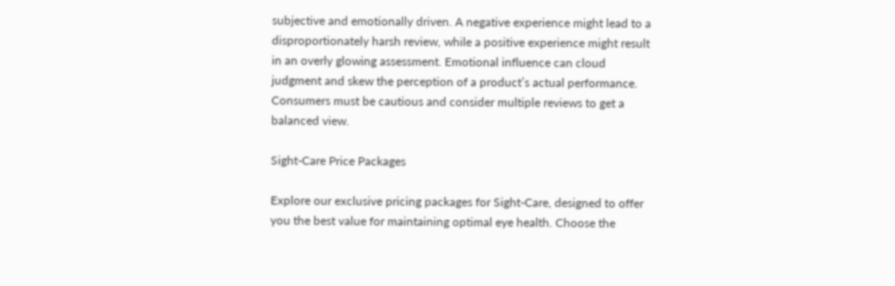subjective and emotionally driven. A negative experience might lead to a disproportionately harsh review, while a positive experience might result in an overly glowing assessment. Emotional influence can cloud judgment and skew the perception of a product’s actual performance. Consumers must be cautious and consider multiple reviews to get a balanced view.

Sight-Care Price Packages

Explore our exclusive pricing packages for Sight-Care, designed to offer you the best value for maintaining optimal eye health. Choose the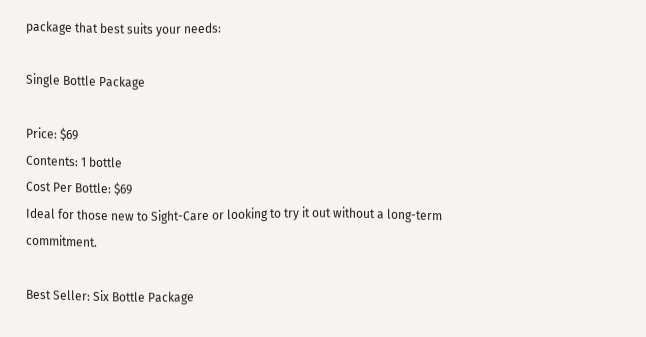package that best suits your needs:

Single Bottle Package

Price: $69
Contents: 1 bottle
Cost Per Bottle: $69
Ideal for those new to Sight-Care or looking to try it out without a long-term commitment.

Best Seller: Six Bottle Package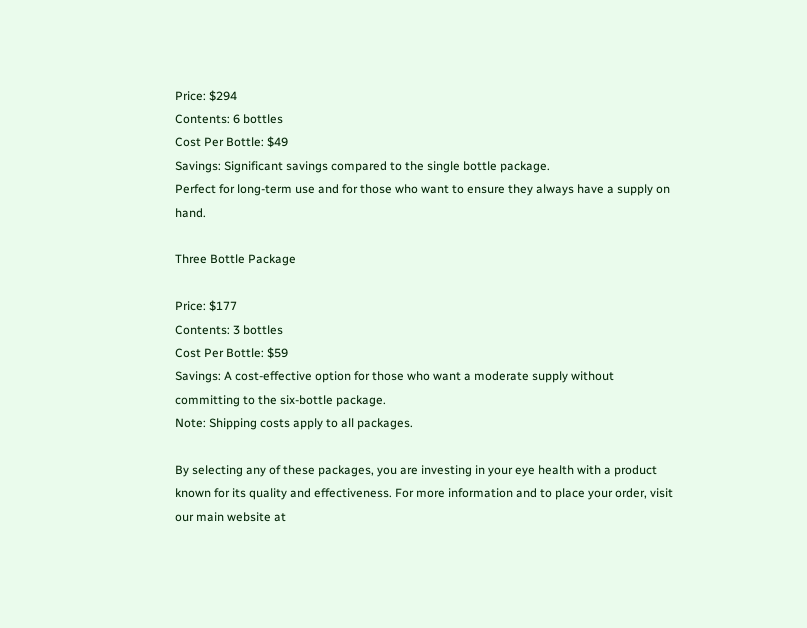Price: $294
Contents: 6 bottles
Cost Per Bottle: $49
Savings: Significant savings compared to the single bottle package.
Perfect for long-term use and for those who want to ensure they always have a supply on hand.

Three Bottle Package

Price: $177
Contents: 3 bottles
Cost Per Bottle: $59
Savings: A cost-effective option for those who want a moderate supply without committing to the six-bottle package.
Note: Shipping costs apply to all packages.

By selecting any of these packages, you are investing in your eye health with a product known for its quality and effectiveness. For more information and to place your order, visit our main website at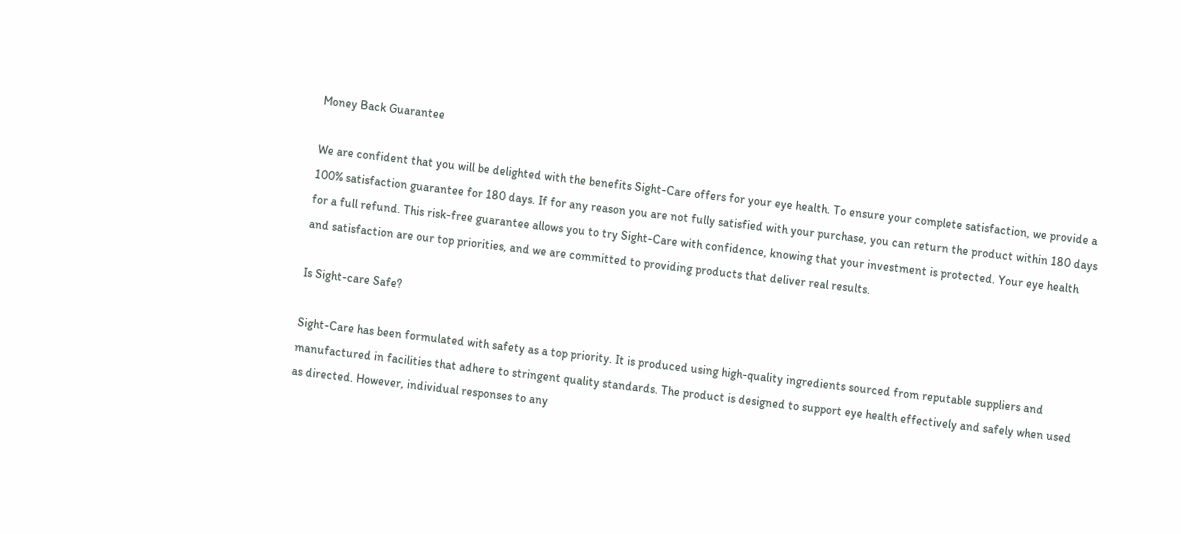Money Back Guarantee

We are confident that you will be delighted with the benefits Sight-Care offers for your eye health. To ensure your complete satisfaction, we provide a 100% satisfaction guarantee for 180 days. If for any reason you are not fully satisfied with your purchase, you can return the product within 180 days for a full refund. This risk-free guarantee allows you to try Sight-Care with confidence, knowing that your investment is protected. Your eye health and satisfaction are our top priorities, and we are committed to providing products that deliver real results.

Is Sight-care Safe?

Sight-Care has been formulated with safety as a top priority. It is produced using high-quality ingredients sourced from reputable suppliers and manufactured in facilities that adhere to stringent quality standards. The product is designed to support eye health effectively and safely when used as directed. However, individual responses to any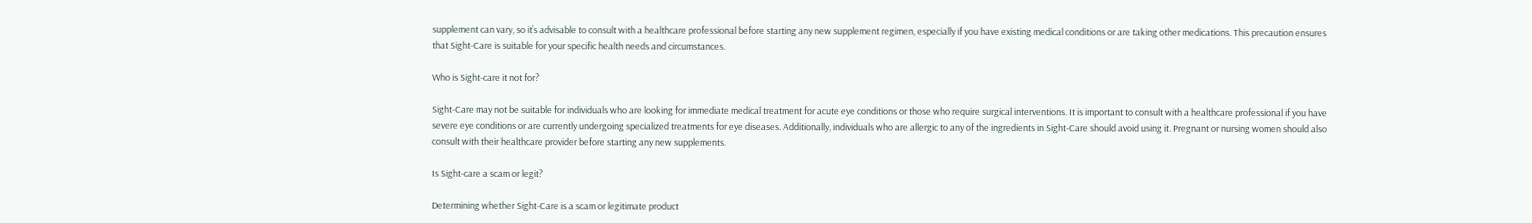supplement can vary, so it’s advisable to consult with a healthcare professional before starting any new supplement regimen, especially if you have existing medical conditions or are taking other medications. This precaution ensures that Sight-Care is suitable for your specific health needs and circumstances.

Who is Sight-care it not for?

Sight-Care may not be suitable for individuals who are looking for immediate medical treatment for acute eye conditions or those who require surgical interventions. It is important to consult with a healthcare professional if you have severe eye conditions or are currently undergoing specialized treatments for eye diseases. Additionally, individuals who are allergic to any of the ingredients in Sight-Care should avoid using it. Pregnant or nursing women should also consult with their healthcare provider before starting any new supplements.

Is Sight-care a scam or legit?

Determining whether Sight-Care is a scam or legitimate product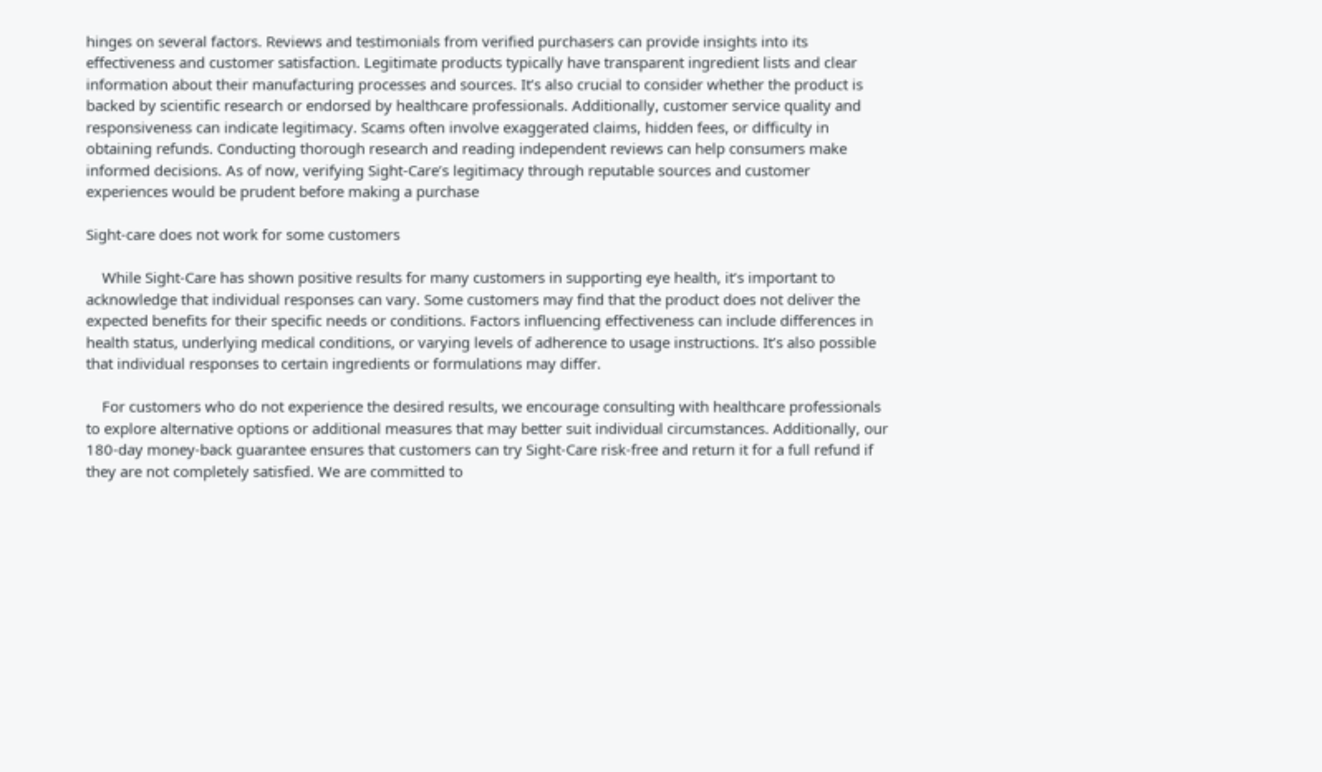hinges on several factors. Reviews and testimonials from verified purchasers can provide insights into its effectiveness and customer satisfaction. Legitimate products typically have transparent ingredient lists and clear information about their manufacturing processes and sources. It’s also crucial to consider whether the product is backed by scientific research or endorsed by healthcare professionals. Additionally, customer service quality and responsiveness can indicate legitimacy. Scams often involve exaggerated claims, hidden fees, or difficulty in obtaining refunds. Conducting thorough research and reading independent reviews can help consumers make informed decisions. As of now, verifying Sight-Care’s legitimacy through reputable sources and customer experiences would be prudent before making a purchase

Sight-care does not work for some customers

    While Sight-Care has shown positive results for many customers in supporting eye health, it’s important to acknowledge that individual responses can vary. Some customers may find that the product does not deliver the expected benefits for their specific needs or conditions. Factors influencing effectiveness can include differences in health status, underlying medical conditions, or varying levels of adherence to usage instructions. It’s also possible that individual responses to certain ingredients or formulations may differ.

    For customers who do not experience the desired results, we encourage consulting with healthcare professionals to explore alternative options or additional measures that may better suit individual circumstances. Additionally, our 180-day money-back guarantee ensures that customers can try Sight-Care risk-free and return it for a full refund if they are not completely satisfied. We are committed to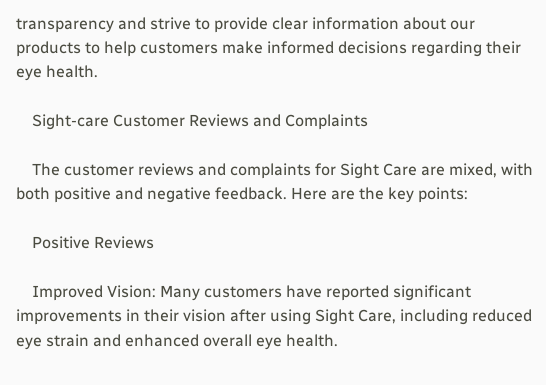transparency and strive to provide clear information about our products to help customers make informed decisions regarding their eye health.

    Sight-care Customer Reviews and Complaints

    The customer reviews and complaints for Sight Care are mixed, with both positive and negative feedback. Here are the key points:

    Positive Reviews

    Improved Vision: Many customers have reported significant improvements in their vision after using Sight Care, including reduced eye strain and enhanced overall eye health.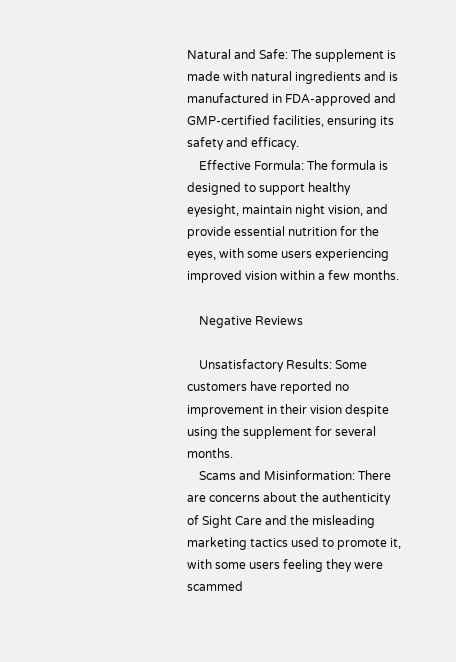Natural and Safe: The supplement is made with natural ingredients and is manufactured in FDA-approved and GMP-certified facilities, ensuring its safety and efficacy.
    Effective Formula: The formula is designed to support healthy eyesight, maintain night vision, and provide essential nutrition for the eyes, with some users experiencing improved vision within a few months.

    Negative Reviews

    Unsatisfactory Results: Some customers have reported no improvement in their vision despite using the supplement for several months.
    Scams and Misinformation: There are concerns about the authenticity of Sight Care and the misleading marketing tactics used to promote it, with some users feeling they were scammed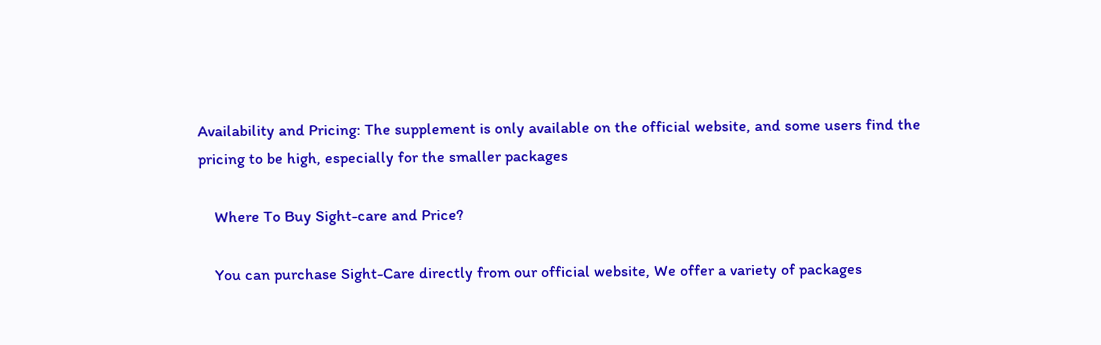Availability and Pricing: The supplement is only available on the official website, and some users find the pricing to be high, especially for the smaller packages

    Where To Buy Sight-care and Price?

    You can purchase Sight-Care directly from our official website, We offer a variety of packages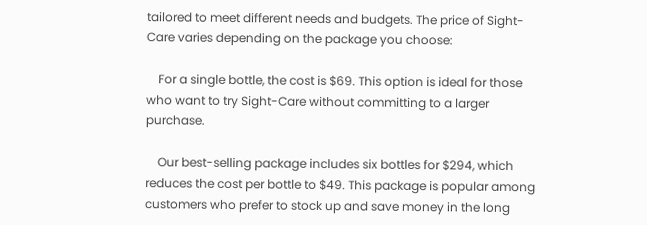tailored to meet different needs and budgets. The price of Sight-Care varies depending on the package you choose:

    For a single bottle, the cost is $69. This option is ideal for those who want to try Sight-Care without committing to a larger purchase.

    Our best-selling package includes six bottles for $294, which reduces the cost per bottle to $49. This package is popular among customers who prefer to stock up and save money in the long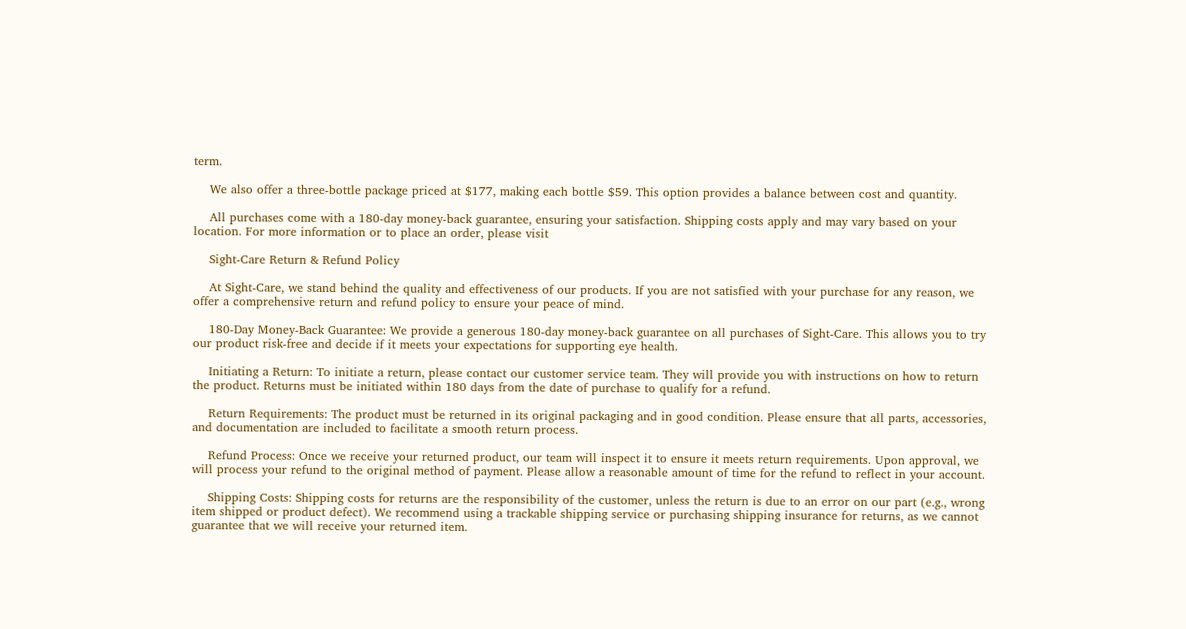term.

    We also offer a three-bottle package priced at $177, making each bottle $59. This option provides a balance between cost and quantity.

    All purchases come with a 180-day money-back guarantee, ensuring your satisfaction. Shipping costs apply and may vary based on your location. For more information or to place an order, please visit

    Sight-Care Return & Refund Policy

    At Sight-Care, we stand behind the quality and effectiveness of our products. If you are not satisfied with your purchase for any reason, we offer a comprehensive return and refund policy to ensure your peace of mind.

    180-Day Money-Back Guarantee: We provide a generous 180-day money-back guarantee on all purchases of Sight-Care. This allows you to try our product risk-free and decide if it meets your expectations for supporting eye health.

    Initiating a Return: To initiate a return, please contact our customer service team. They will provide you with instructions on how to return the product. Returns must be initiated within 180 days from the date of purchase to qualify for a refund.

    Return Requirements: The product must be returned in its original packaging and in good condition. Please ensure that all parts, accessories, and documentation are included to facilitate a smooth return process.

    Refund Process: Once we receive your returned product, our team will inspect it to ensure it meets return requirements. Upon approval, we will process your refund to the original method of payment. Please allow a reasonable amount of time for the refund to reflect in your account.

    Shipping Costs: Shipping costs for returns are the responsibility of the customer, unless the return is due to an error on our part (e.g., wrong item shipped or product defect). We recommend using a trackable shipping service or purchasing shipping insurance for returns, as we cannot guarantee that we will receive your returned item.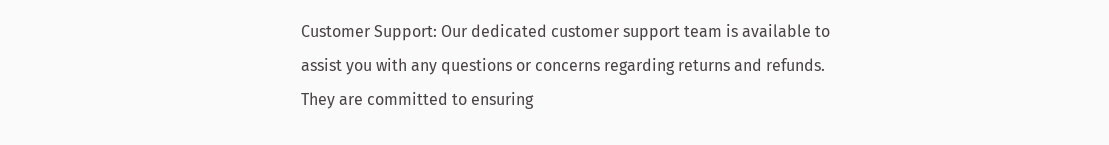Customer Support: Our dedicated customer support team is available to assist you with any questions or concerns regarding returns and refunds. They are committed to ensuring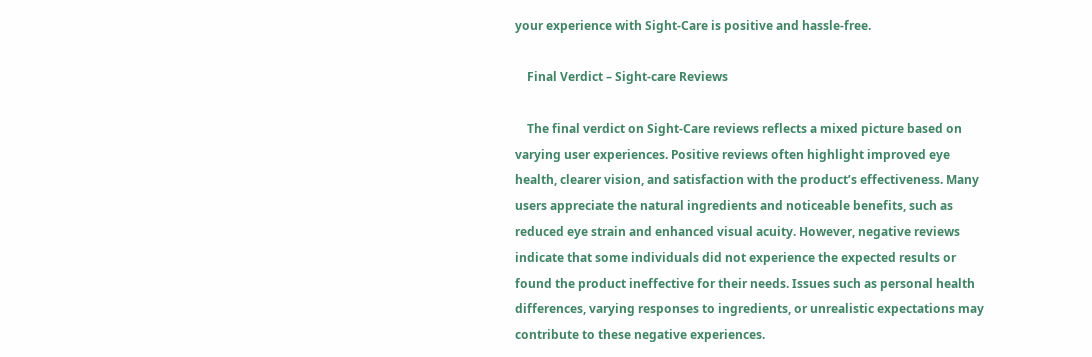your experience with Sight-Care is positive and hassle-free.

    Final Verdict – Sight-care Reviews

    The final verdict on Sight-Care reviews reflects a mixed picture based on varying user experiences. Positive reviews often highlight improved eye health, clearer vision, and satisfaction with the product’s effectiveness. Many users appreciate the natural ingredients and noticeable benefits, such as reduced eye strain and enhanced visual acuity. However, negative reviews indicate that some individuals did not experience the expected results or found the product ineffective for their needs. Issues such as personal health differences, varying responses to ingredients, or unrealistic expectations may contribute to these negative experiences.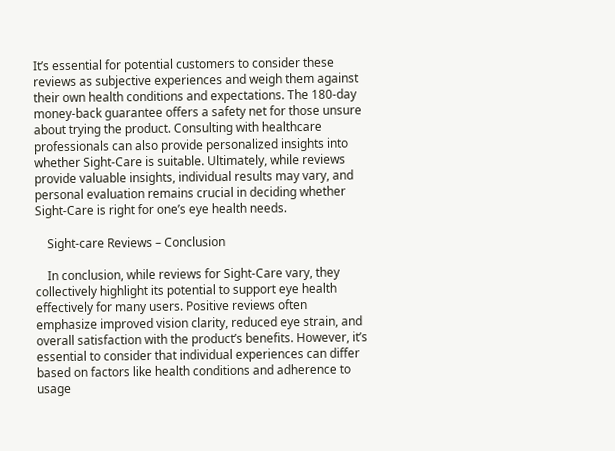It’s essential for potential customers to consider these reviews as subjective experiences and weigh them against their own health conditions and expectations. The 180-day money-back guarantee offers a safety net for those unsure about trying the product. Consulting with healthcare professionals can also provide personalized insights into whether Sight-Care is suitable. Ultimately, while reviews provide valuable insights, individual results may vary, and personal evaluation remains crucial in deciding whether Sight-Care is right for one’s eye health needs.

    Sight-care Reviews – Conclusion

    In conclusion, while reviews for Sight-Care vary, they collectively highlight its potential to support eye health effectively for many users. Positive reviews often emphasize improved vision clarity, reduced eye strain, and overall satisfaction with the product’s benefits. However, it’s essential to consider that individual experiences can differ based on factors like health conditions and adherence to usage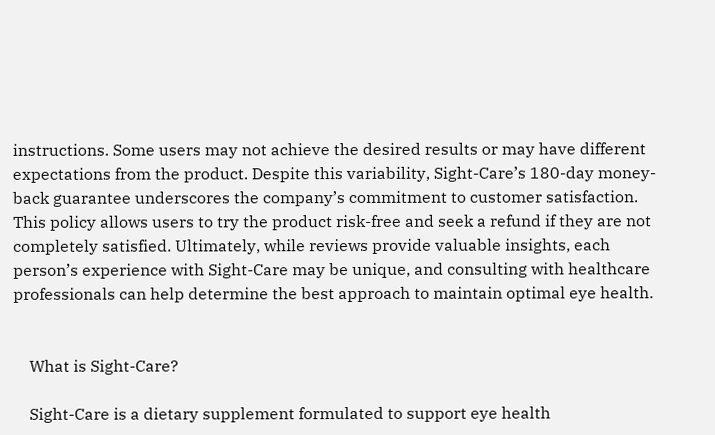instructions. Some users may not achieve the desired results or may have different expectations from the product. Despite this variability, Sight-Care’s 180-day money-back guarantee underscores the company’s commitment to customer satisfaction. This policy allows users to try the product risk-free and seek a refund if they are not completely satisfied. Ultimately, while reviews provide valuable insights, each person’s experience with Sight-Care may be unique, and consulting with healthcare professionals can help determine the best approach to maintain optimal eye health.


    What is Sight-Care?

    Sight-Care is a dietary supplement formulated to support eye health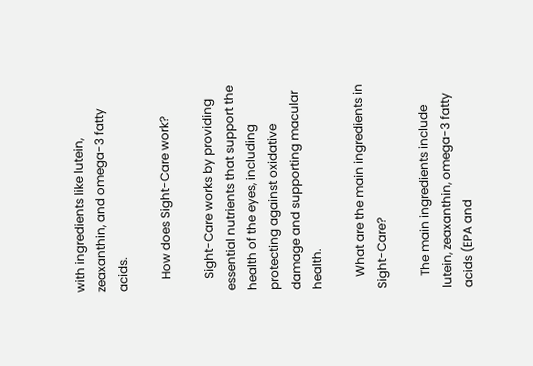with ingredients like lutein, zeaxanthin, and omega-3 fatty acids.

    How does Sight-Care work?

    Sight-Care works by providing essential nutrients that support the health of the eyes, including protecting against oxidative damage and supporting macular health.

    What are the main ingredients in Sight-Care?

    The main ingredients include lutein, zeaxanthin, omega-3 fatty acids (EPA and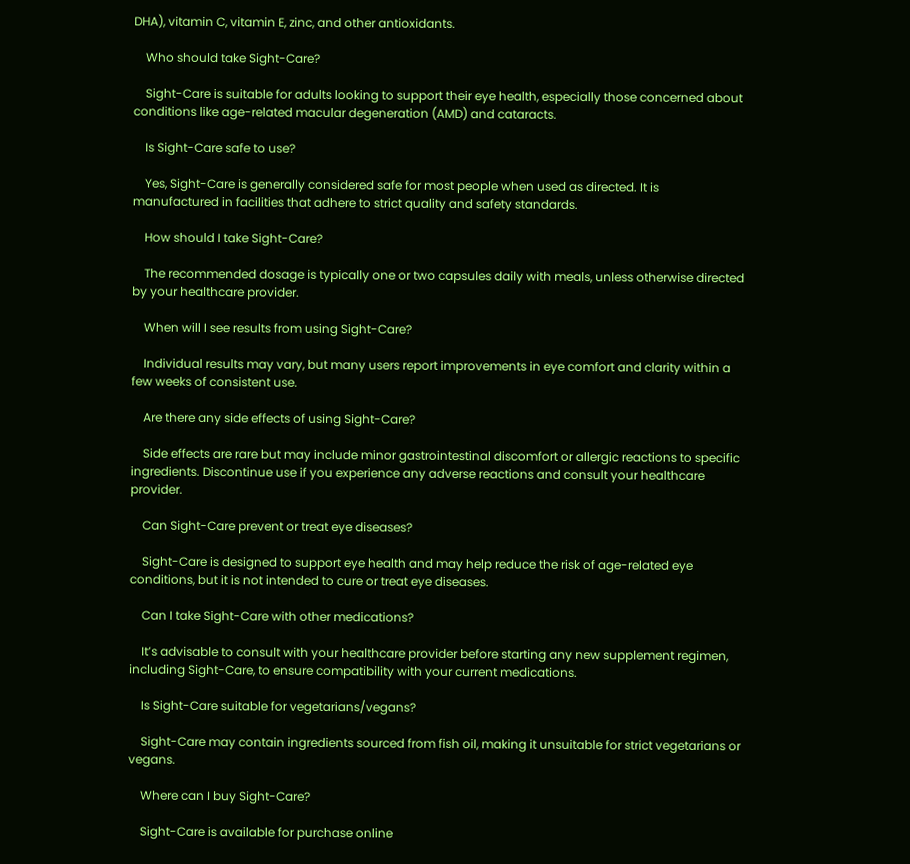DHA), vitamin C, vitamin E, zinc, and other antioxidants.

    Who should take Sight-Care?

    Sight-Care is suitable for adults looking to support their eye health, especially those concerned about conditions like age-related macular degeneration (AMD) and cataracts.

    Is Sight-Care safe to use?

    Yes, Sight-Care is generally considered safe for most people when used as directed. It is manufactured in facilities that adhere to strict quality and safety standards.

    How should I take Sight-Care?

    The recommended dosage is typically one or two capsules daily with meals, unless otherwise directed by your healthcare provider.

    When will I see results from using Sight-Care?

    Individual results may vary, but many users report improvements in eye comfort and clarity within a few weeks of consistent use.

    Are there any side effects of using Sight-Care?

    Side effects are rare but may include minor gastrointestinal discomfort or allergic reactions to specific ingredients. Discontinue use if you experience any adverse reactions and consult your healthcare provider.

    Can Sight-Care prevent or treat eye diseases?

    Sight-Care is designed to support eye health and may help reduce the risk of age-related eye conditions, but it is not intended to cure or treat eye diseases.

    Can I take Sight-Care with other medications?

    It’s advisable to consult with your healthcare provider before starting any new supplement regimen, including Sight-Care, to ensure compatibility with your current medications.

    Is Sight-Care suitable for vegetarians/vegans?

    Sight-Care may contain ingredients sourced from fish oil, making it unsuitable for strict vegetarians or vegans.

    Where can I buy Sight-Care?

    Sight-Care is available for purchase online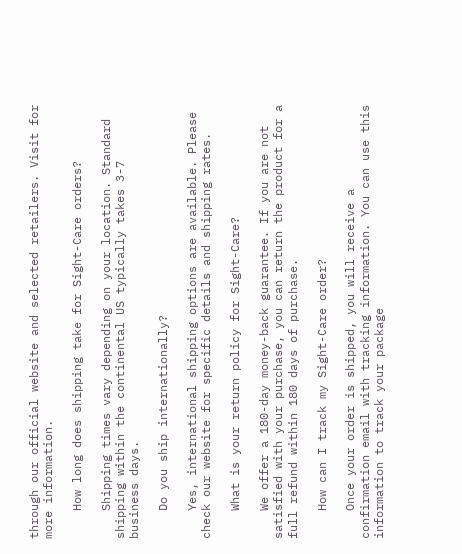through our official website and selected retailers. Visit for more information.

    How long does shipping take for Sight-Care orders?

    Shipping times vary depending on your location. Standard shipping within the continental US typically takes 3-7 business days.

    Do you ship internationally?

    Yes, international shipping options are available. Please check our website for specific details and shipping rates.

    What is your return policy for Sight-Care?

    We offer a 180-day money-back guarantee. If you are not satisfied with your purchase, you can return the product for a full refund within 180 days of purchase.

    How can I track my Sight-Care order?

    Once your order is shipped, you will receive a confirmation email with tracking information. You can use this information to track your package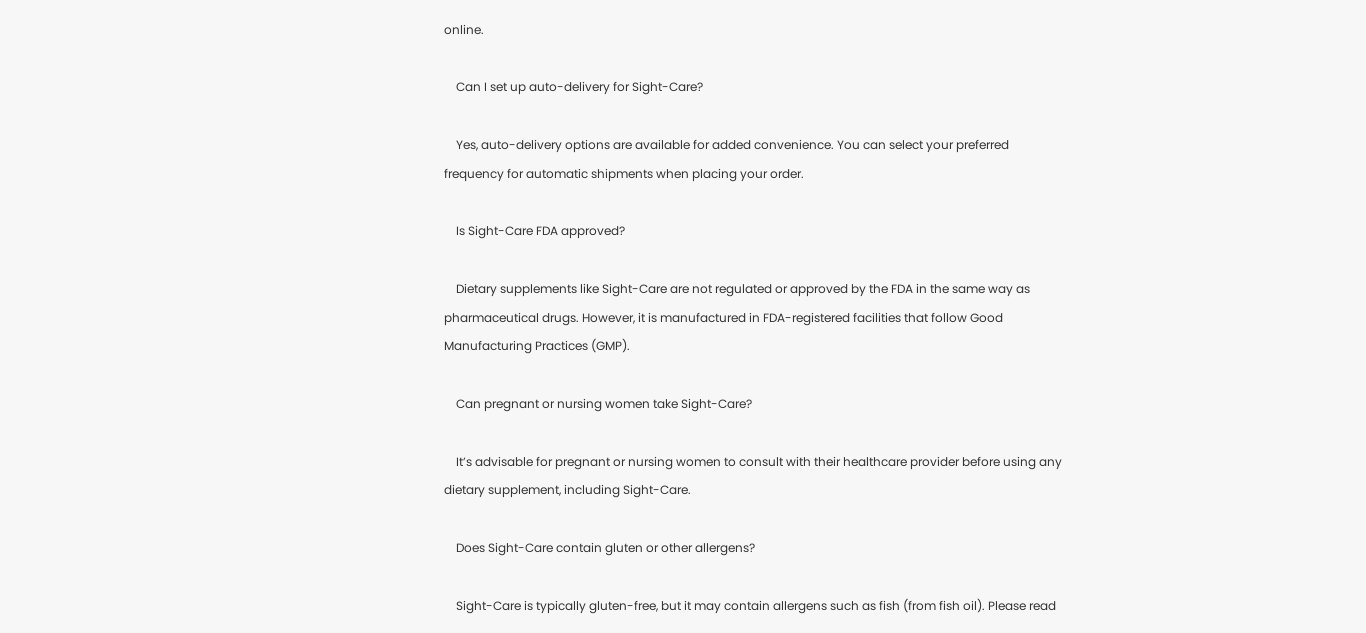online.

    Can I set up auto-delivery for Sight-Care?

    Yes, auto-delivery options are available for added convenience. You can select your preferred frequency for automatic shipments when placing your order.

    Is Sight-Care FDA approved?

    Dietary supplements like Sight-Care are not regulated or approved by the FDA in the same way as pharmaceutical drugs. However, it is manufactured in FDA-registered facilities that follow Good Manufacturing Practices (GMP).

    Can pregnant or nursing women take Sight-Care?

    It’s advisable for pregnant or nursing women to consult with their healthcare provider before using any dietary supplement, including Sight-Care.

    Does Sight-Care contain gluten or other allergens?

    Sight-Care is typically gluten-free, but it may contain allergens such as fish (from fish oil). Please read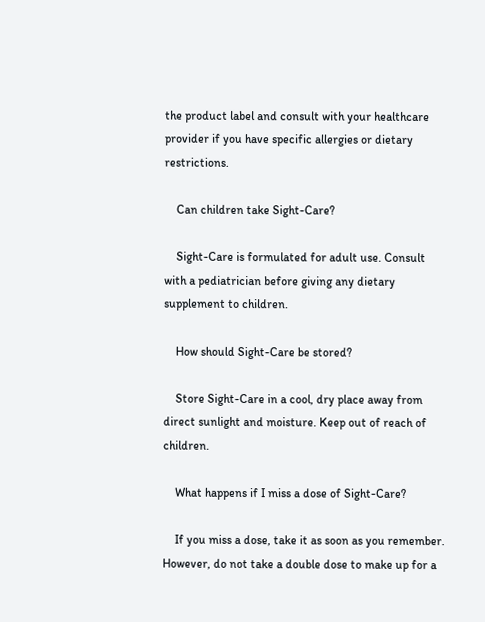the product label and consult with your healthcare provider if you have specific allergies or dietary restrictions.

    Can children take Sight-Care?

    Sight-Care is formulated for adult use. Consult with a pediatrician before giving any dietary supplement to children.

    How should Sight-Care be stored?

    Store Sight-Care in a cool, dry place away from direct sunlight and moisture. Keep out of reach of children.

    What happens if I miss a dose of Sight-Care?

    If you miss a dose, take it as soon as you remember. However, do not take a double dose to make up for a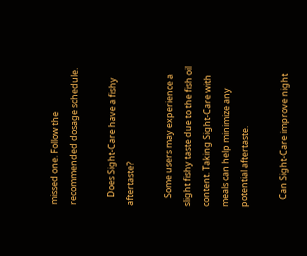missed one. Follow the recommended dosage schedule.

    Does Sight-Care have a fishy aftertaste?

    Some users may experience a slight fishy taste due to the fish oil content. Taking Sight-Care with meals can help minimize any potential aftertaste.

    Can Sight-Care improve night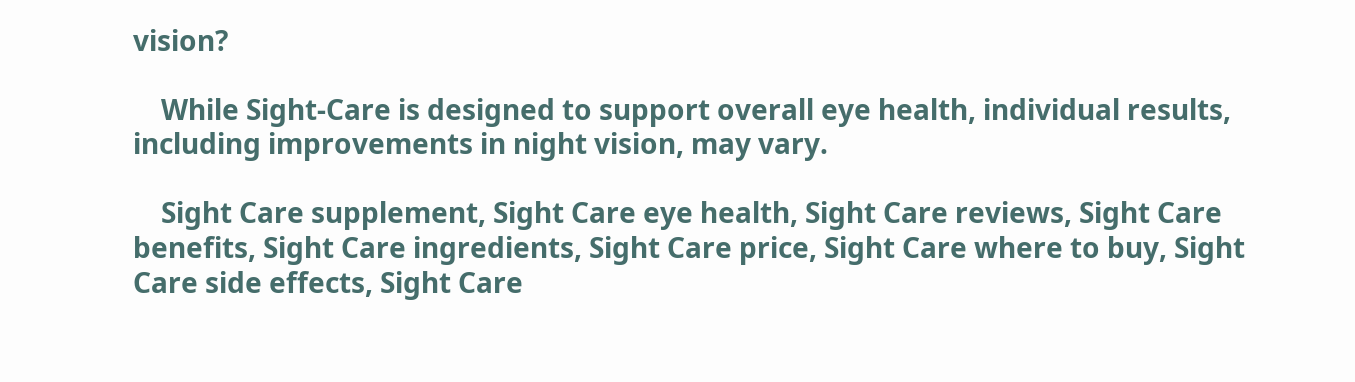vision?

    While Sight-Care is designed to support overall eye health, individual results, including improvements in night vision, may vary.

    Sight Care supplement, Sight Care eye health, Sight Care reviews, Sight Care benefits, Sight Care ingredients, Sight Care price, Sight Care where to buy, Sight Care side effects, Sight Care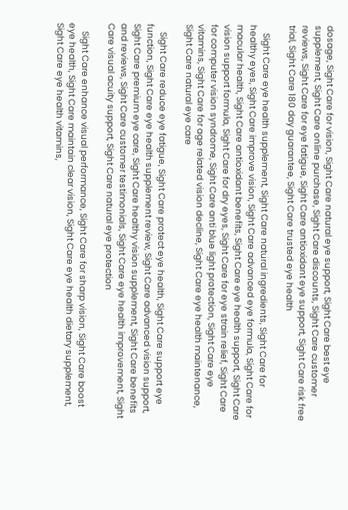dosage, Sight Care for vision, Sight Care natural eye support, Sight Care best eye supplement, Sight Care online purchase, Sight Care discounts, Sight Care customer reviews, Sight Care for eye fatigue, Sight Care antioxidant eye support, Sight Care risk free trial, Sight Care 180 day guarantee, Sight Care trusted eye health

    Sight Care eye health supplement, Sight Care natural ingredients, Sight Care for healthy eyes, Sight Care improve vision, Sight Care advanced eye formula, Sight Care for macular health, Sight Care antioxidant benefits, Sight Care eye health support, Sight Care vision support formula, Sight Care for dry eyes, Sight Care for eye strain relief, Sight Care for computer vision syndrome, Sight Care anti blue light protection, Sight Care eye vitamins, Sight Care for age related vision decline, Sight Care eye health maintenance, Sight Care natural eye care

    Sight Care reduce eye fatigue, Sight Care protect eye health, Sight Care support eye function, Sight Care eye health supplement review, Sight Care advanced vision support, Sight Care premium eye care, Sight Care healthy vision supplement, Sight Care benefits and reviews, Sight Care customer testimonials, Sight Care eye health improvement, Sight Care visual acuity support, Sight Care natural eye protection

    Sight Care enhance visual performance, Sight Care for sharp vision, Sight Care boost eye health, Sight Care maintain clear vision, Sight Care eye health dietary supplement, Sight Care eye health vitamins,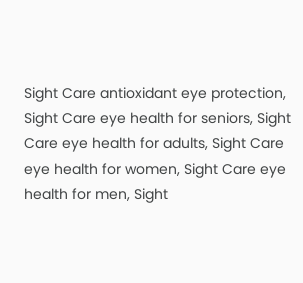Sight Care antioxidant eye protection, Sight Care eye health for seniors, Sight Care eye health for adults, Sight Care eye health for women, Sight Care eye health for men, Sight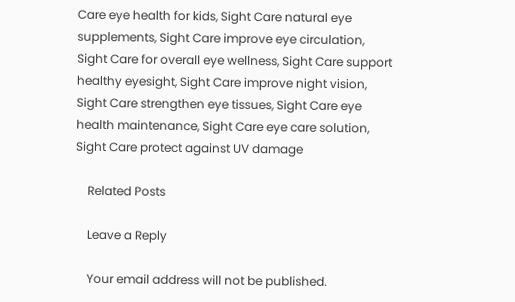Care eye health for kids, Sight Care natural eye supplements, Sight Care improve eye circulation, Sight Care for overall eye wellness, Sight Care support healthy eyesight, Sight Care improve night vision, Sight Care strengthen eye tissues, Sight Care eye health maintenance, Sight Care eye care solution, Sight Care protect against UV damage

    Related Posts

    Leave a Reply

    Your email address will not be published.